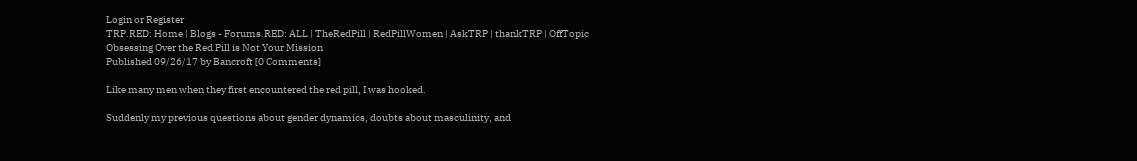Login or Register
TRP.RED: Home | Blogs - Forums.RED: ALL | TheRedPill | RedPillWomen | AskTRP | thankTRP | OffTopic
Obsessing Over the Red Pill is Not Your Mission
Published 09/26/17 by Bancroft [0 Comments]

Like many men when they first encountered the red pill, I was hooked.

Suddenly my previous questions about gender dynamics, doubts about masculinity, and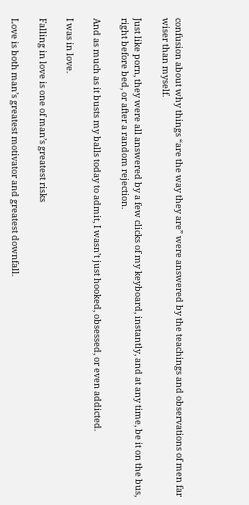confusion about why things “are the way they are” were answered by the teachings and observations of men far wiser than myself.

Just like porn, they were all answered by a few clicks of my keyboard, instantly, and at any time, be it on the bus, right before bed, or after a random rejection.

And as much as it busts my balls today to admit, I wasn’t just hooked, obsessed, or even addicted.

I was in love.

Falling in love is one of man’s greatest risks

Love is both man’s greatest motivator and greatest downfall.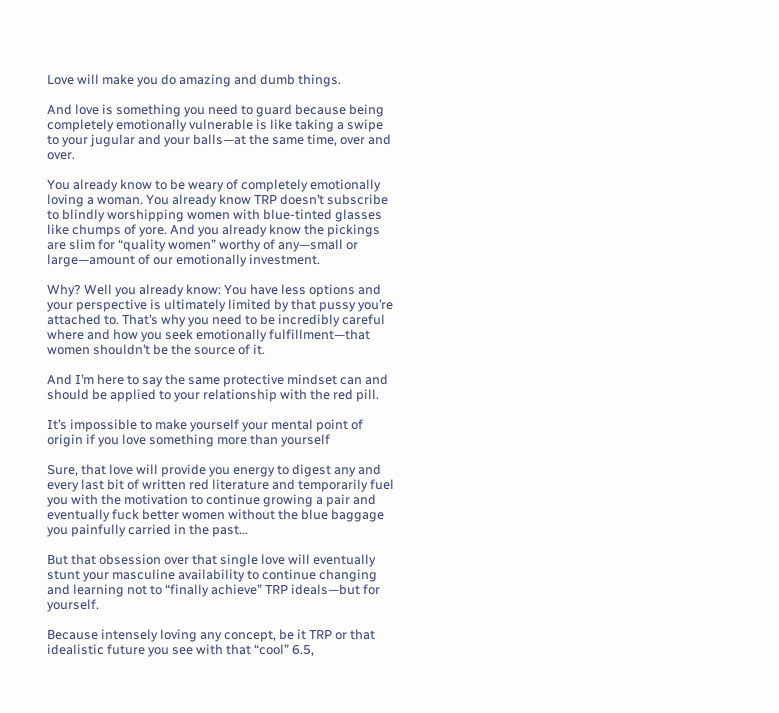Love will make you do amazing and dumb things.

And love is something you need to guard because being completely emotionally vulnerable is like taking a swipe to your jugular and your balls—at the same time, over and over.

You already know to be weary of completely emotionally loving a woman. You already know TRP doesn’t subscribe to blindly worshipping women with blue-tinted glasses like chumps of yore. And you already know the pickings are slim for “quality women” worthy of any—small or large—amount of our emotionally investment.

Why? Well you already know: You have less options and your perspective is ultimately limited by that pussy you’re attached to. That’s why you need to be incredibly careful where and how you seek emotionally fulfillment—that women shouldn’t be the source of it.

And I’m here to say the same protective mindset can and should be applied to your relationship with the red pill.

It’s impossible to make yourself your mental point of origin if you love something more than yourself

Sure, that love will provide you energy to digest any and every last bit of written red literature and temporarily fuel you with the motivation to continue growing a pair and eventually fuck better women without the blue baggage you painfully carried in the past...

But that obsession over that single love will eventually stunt your masculine availability to continue changing and learning not to “finally achieve” TRP ideals—but for yourself.

Because intensely loving any concept, be it TRP or that idealistic future you see with that “cool” 6.5,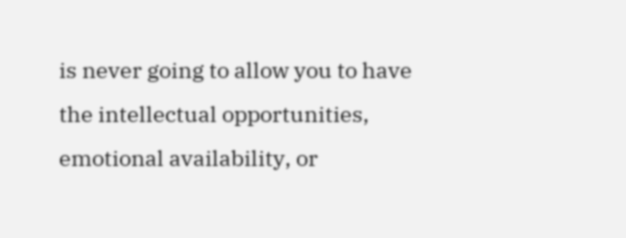is never going to allow you to have the intellectual opportunities, emotional availability, or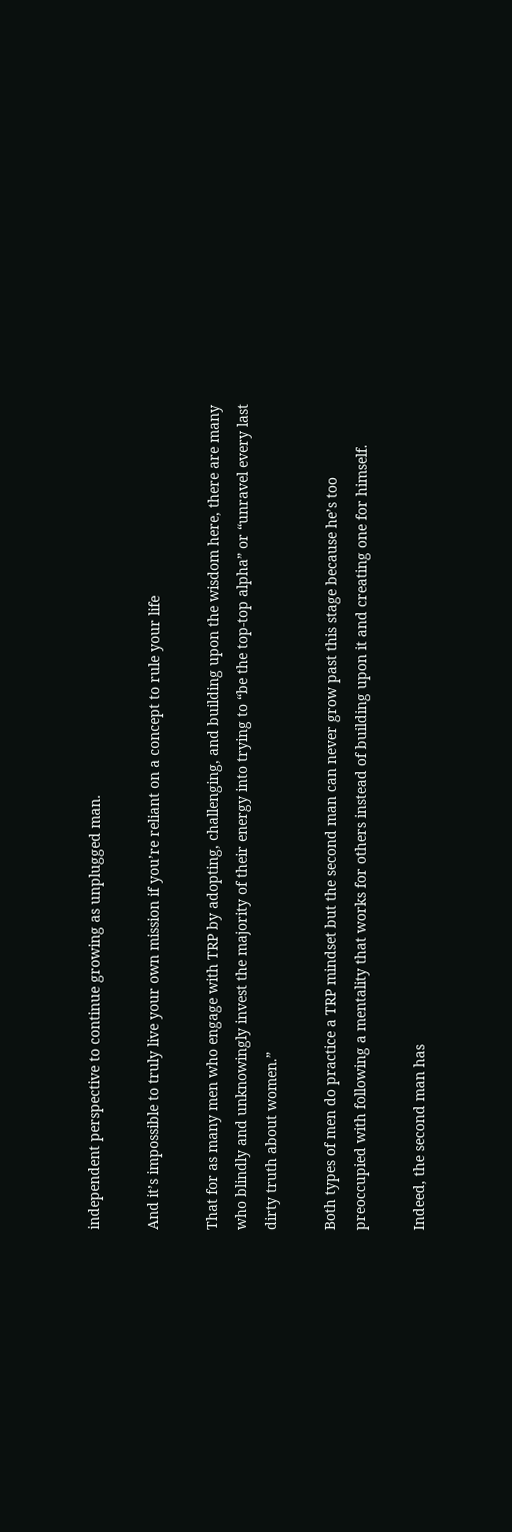independent perspective to continue growing as unplugged man.

And it’s impossible to truly live your own mission if you’re reliant on a concept to rule your life

That for as many men who engage with TRP by adopting, challenging, and building upon the wisdom here, there are many who blindly and unknowingly invest the majority of their energy into trying to “be the top-top alpha” or “unravel every last dirty truth about women.”

Both types of men do practice a TRP mindset but the second man can never grow past this stage because he’s too preoccupied with following a mentality that works for others instead of building upon it and creating one for himself.

Indeed, the second man has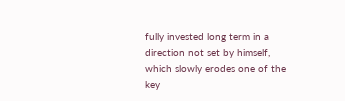fully invested long term in a direction not set by himself, which slowly erodes one of the key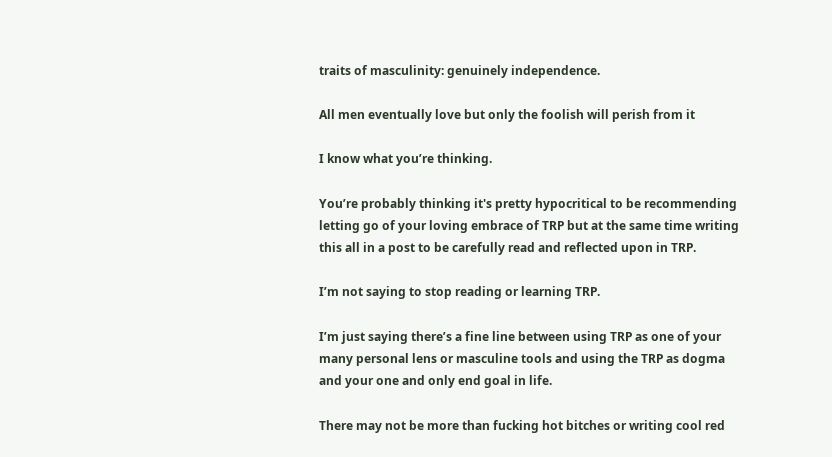traits of masculinity: genuinely independence.

All men eventually love but only the foolish will perish from it

I know what you’re thinking.

You’re probably thinking it's pretty hypocritical to be recommending letting go of your loving embrace of TRP but at the same time writing this all in a post to be carefully read and reflected upon in TRP.

I’m not saying to stop reading or learning TRP.

I’m just saying there’s a fine line between using TRP as one of your many personal lens or masculine tools and using the TRP as dogma and your one and only end goal in life.

There may not be more than fucking hot bitches or writing cool red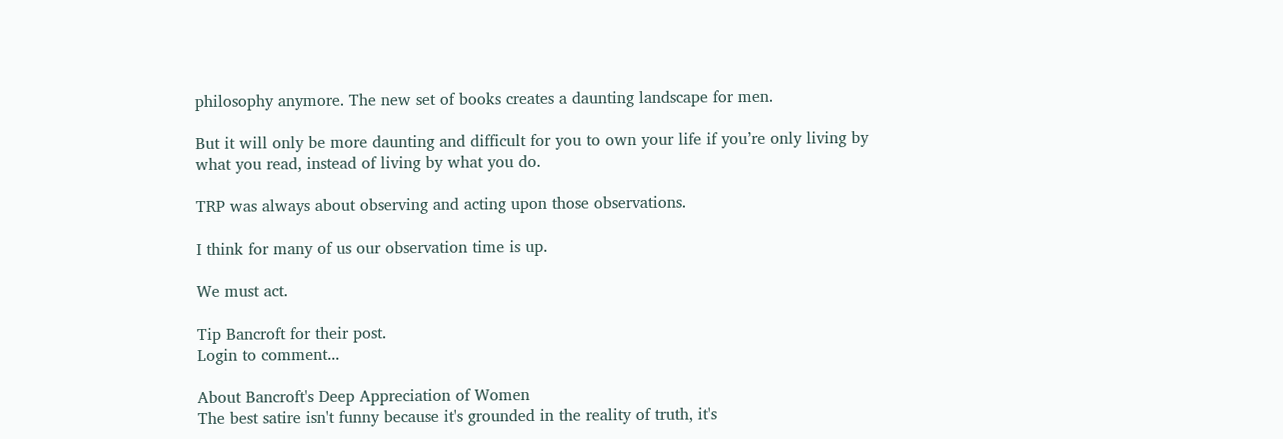philosophy anymore. The new set of books creates a daunting landscape for men.

But it will only be more daunting and difficult for you to own your life if you’re only living by what you read, instead of living by what you do.

TRP was always about observing and acting upon those observations.

I think for many of us our observation time is up.

We must act.

Tip Bancroft for their post.
Login to comment...

About Bancroft's Deep Appreciation of Women
The best satire isn't funny because it's grounded in the reality of truth, it's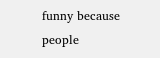funny because people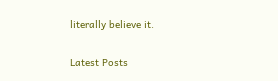literally believe it.

Latest Posts